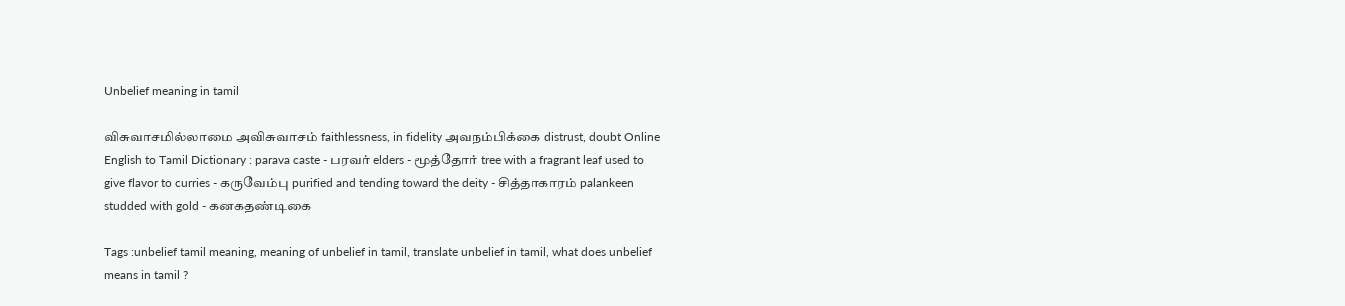Unbelief meaning in tamil

விசுவாசமில்லாமை அவிசுவாசம் faithlessness, in fidelity அவநம்பிக்கை distrust, doubt Online English to Tamil Dictionary : parava caste - பரவர் elders - மூத்தோர் tree with a fragrant leaf used to give flavor to curries - கருவேம்பு purified and tending toward the deity - சித்தாகாரம் palankeen studded with gold - கனகதண்டிகை

Tags :unbelief tamil meaning, meaning of unbelief in tamil, translate unbelief in tamil, what does unbelief means in tamil ?